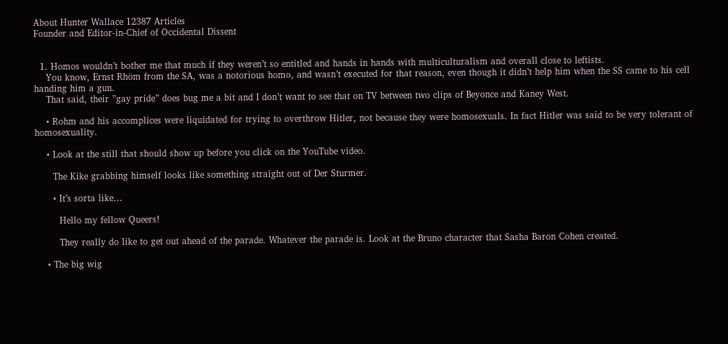About Hunter Wallace 12387 Articles
Founder and Editor-in-Chief of Occidental Dissent


  1. Homos wouldn’t bother me that much if they weren’t so entitled and hands in hands with multiculturalism and overall close to leftists.
    You know, Ernst Rhöm from the SA, was a notorious homo, and wasn’t executed for that reason, even though it didn’t help him when the SS came to his cell handing him a gun.
    That said, their ”gay pride” does bug me a bit and I don’t want to see that on TV between two clips of Beyonce and Kaney West.

    • Rohm and his accomplices were liquidated for trying to overthrow Hitler, not because they were homosexuals. In fact Hitler was said to be very tolerant of homosexuality.

    • Look at the still that should show up before you click on the YouTube video.

      The Kike grabbing himself looks like something straight out of Der Sturmer.

      • It’s sorta like…

        Hello my fellow Queers!

        They really do like to get out ahead of the parade. Whatever the parade is. Look at the Bruno character that Sasha Baron Cohen created.

    • The big wig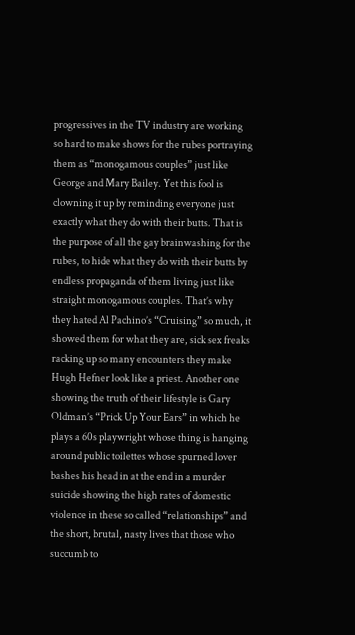progressives in the TV industry are working so hard to make shows for the rubes portraying them as “monogamous couples” just like George and Mary Bailey. Yet this fool is clowning it up by reminding everyone just exactly what they do with their butts. That is the purpose of all the gay brainwashing for the rubes, to hide what they do with their butts by endless propaganda of them living just like straight monogamous couples. That’s why they hated Al Pachino’s “Cruising” so much, it showed them for what they are, sick sex freaks racking up so many encounters they make Hugh Hefner look like a priest. Another one showing the truth of their lifestyle is Gary Oldman’s “Prick Up Your Ears” in which he plays a 60s playwright whose thing is hanging around public toilettes whose spurned lover bashes his head in at the end in a murder suicide showing the high rates of domestic violence in these so called “relationships” and the short, brutal, nasty lives that those who succumb to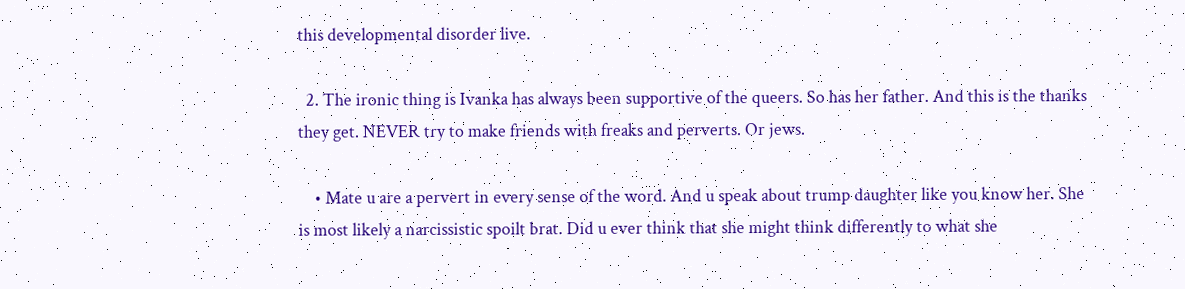this developmental disorder live.

  2. The ironic thing is Ivanka has always been supportive of the queers. So has her father. And this is the thanks they get. NEVER try to make friends with freaks and perverts. Or jews.

    • Mate u are a pervert in every sense of the word. And u speak about trump daughter like you know her. She is most likely a narcissistic spoilt brat. Did u ever think that she might think differently to what she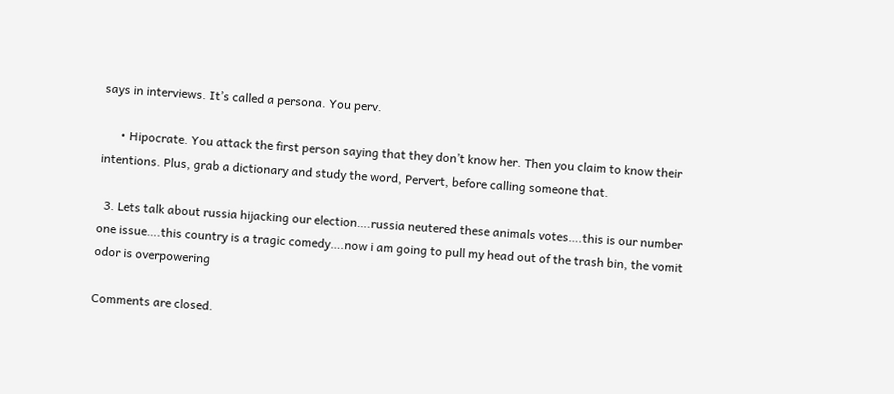says in interviews. It’s called a persona. You perv.

      • Hipocrate. You attack the first person saying that they don’t know her. Then you claim to know their intentions. Plus, grab a dictionary and study the word, Pervert, before calling someone that.

  3. Lets talk about russia hijacking our election….russia neutered these animals votes….this is our number one issue….this country is a tragic comedy….now i am going to pull my head out of the trash bin, the vomit odor is overpowering

Comments are closed.